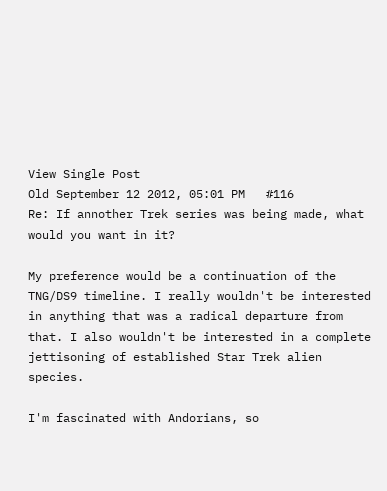View Single Post
Old September 12 2012, 05:01 PM   #116
Re: If annother Trek series was being made, what would you want in it?

My preference would be a continuation of the TNG/DS9 timeline. I really wouldn't be interested in anything that was a radical departure from that. I also wouldn't be interested in a complete jettisoning of established Star Trek alien species.

I'm fascinated with Andorians, so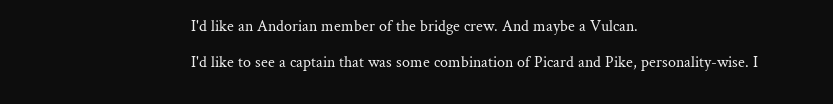I'd like an Andorian member of the bridge crew. And maybe a Vulcan.

I'd like to see a captain that was some combination of Picard and Pike, personality-wise. I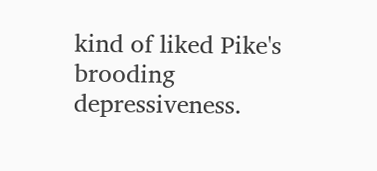kind of liked Pike's brooding depressiveness.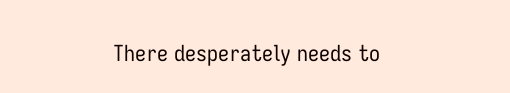There desperately needs to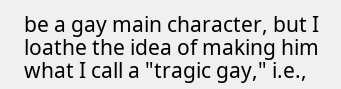be a gay main character, but I loathe the idea of making him what I call a "tragic gay," i.e.,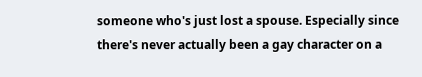someone who's just lost a spouse. Especially since there's never actually been a gay character on a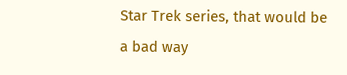Star Trek series, that would be a bad way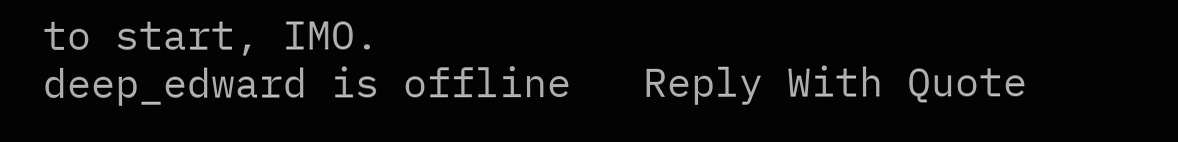to start, IMO.
deep_edward is offline   Reply With Quote